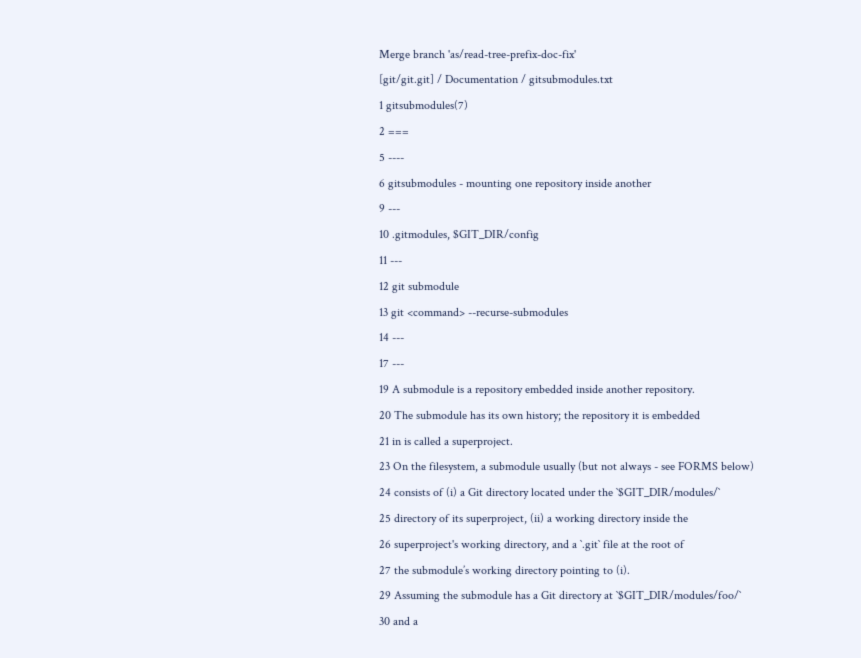Merge branch 'as/read-tree-prefix-doc-fix'
[git/git.git] / Documentation / gitsubmodules.txt
1 gitsubmodules(7)
2 ===
5 ----
6 gitsubmodules - mounting one repository inside another
9 ---
10 .gitmodules, $GIT_DIR/config
11 ---
12 git submodule
13 git <command> --recurse-submodules
14 ---
17 ---
19 A submodule is a repository embedded inside another repository.
20 The submodule has its own history; the repository it is embedded
21 in is called a superproject.
23 On the filesystem, a submodule usually (but not always - see FORMS below)
24 consists of (i) a Git directory located under the `$GIT_DIR/modules/`
25 directory of its superproject, (ii) a working directory inside the
26 superproject's working directory, and a `.git` file at the root of
27 the submodule’s working directory pointing to (i).
29 Assuming the submodule has a Git directory at `$GIT_DIR/modules/foo/`
30 and a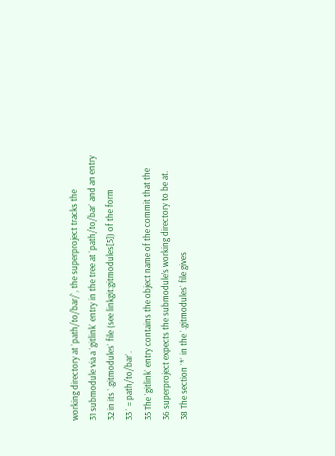working directory at `path/to/bar/`, the superproject tracks the
31 submodule via a `gitlink` entry in the tree at `path/to/bar` and an entry
32 in its `.gitmodules` file (see linkgit:gitmodules[5]) of the form
33 ` = path/to/bar`.
35 The `gitlink` entry contains the object name of the commit that the
36 superproject expects the submodule’s working directory to be at.
38 The section `*` in the `.gitmodules` file gives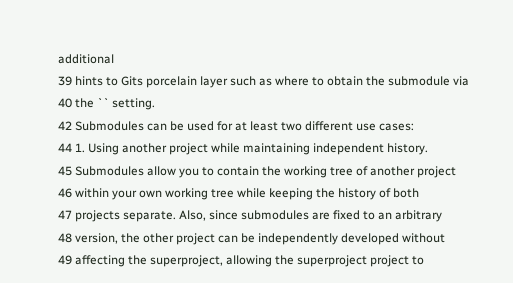additional
39 hints to Gits porcelain layer such as where to obtain the submodule via
40 the `` setting.
42 Submodules can be used for at least two different use cases:
44 1. Using another project while maintaining independent history.
45 Submodules allow you to contain the working tree of another project
46 within your own working tree while keeping the history of both
47 projects separate. Also, since submodules are fixed to an arbitrary
48 version, the other project can be independently developed without
49 affecting the superproject, allowing the superproject project to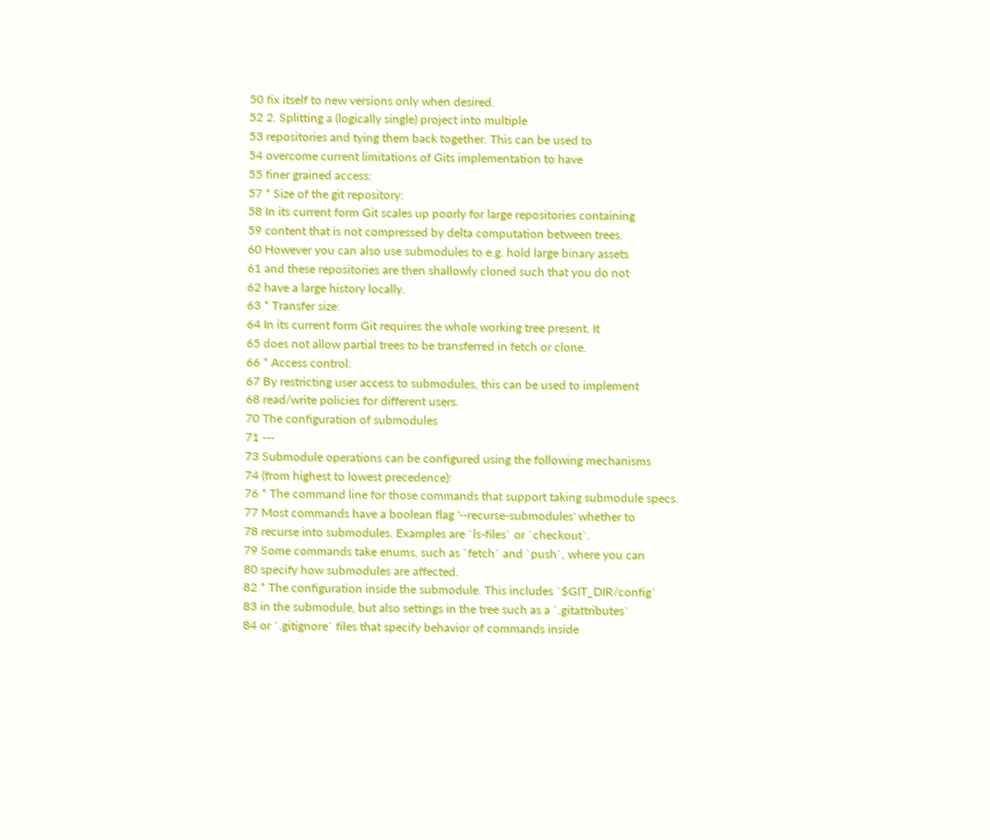50 fix itself to new versions only when desired.
52 2. Splitting a (logically single) project into multiple
53 repositories and tying them back together. This can be used to
54 overcome current limitations of Gits implementation to have
55 finer grained access:
57 * Size of the git repository:
58 In its current form Git scales up poorly for large repositories containing
59 content that is not compressed by delta computation between trees.
60 However you can also use submodules to e.g. hold large binary assets
61 and these repositories are then shallowly cloned such that you do not
62 have a large history locally.
63 * Transfer size:
64 In its current form Git requires the whole working tree present. It
65 does not allow partial trees to be transferred in fetch or clone.
66 * Access control:
67 By restricting user access to submodules, this can be used to implement
68 read/write policies for different users.
70 The configuration of submodules
71 ---
73 Submodule operations can be configured using the following mechanisms
74 (from highest to lowest precedence):
76 * The command line for those commands that support taking submodule specs.
77 Most commands have a boolean flag '--recurse-submodules' whether to
78 recurse into submodules. Examples are `ls-files` or `checkout`.
79 Some commands take enums, such as `fetch` and `push`, where you can
80 specify how submodules are affected.
82 * The configuration inside the submodule. This includes `$GIT_DIR/config`
83 in the submodule, but also settings in the tree such as a `.gitattributes`
84 or `.gitignore` files that specify behavior of commands inside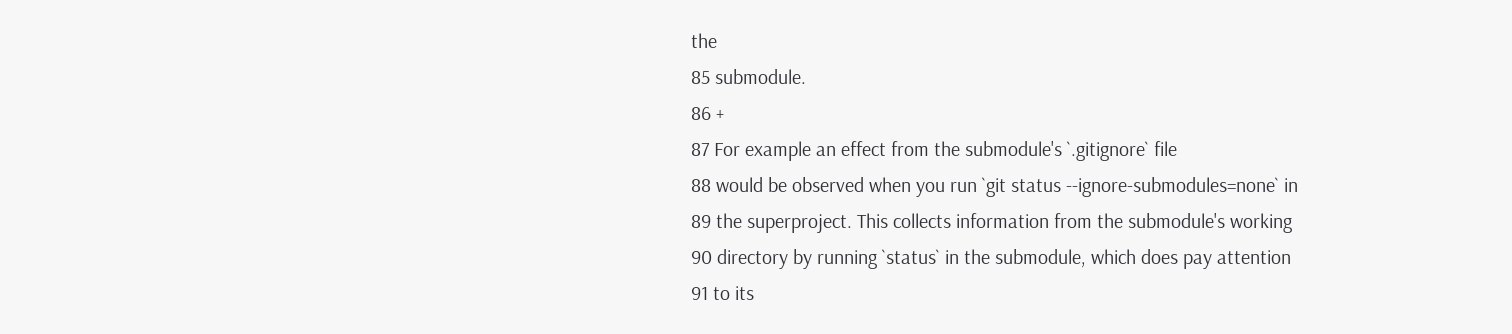the
85 submodule.
86 +
87 For example an effect from the submodule's `.gitignore` file
88 would be observed when you run `git status --ignore-submodules=none` in
89 the superproject. This collects information from the submodule's working
90 directory by running `status` in the submodule, which does pay attention
91 to its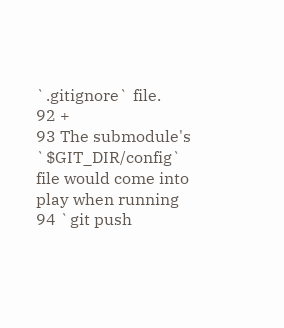`.gitignore` file.
92 +
93 The submodule's `$GIT_DIR/config` file would come into play when running
94 `git push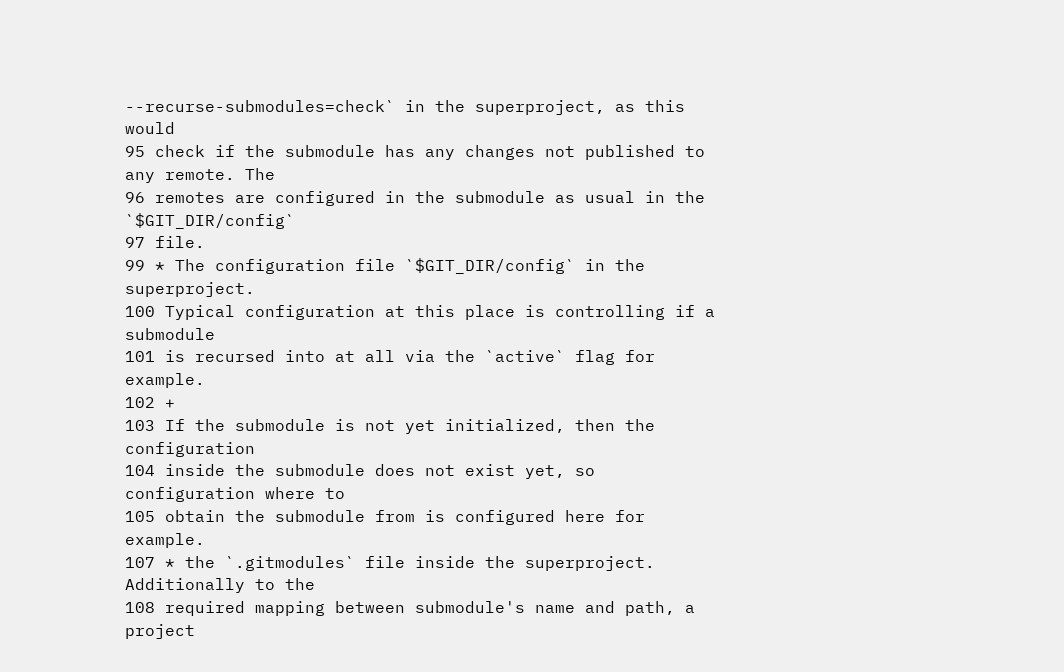--recurse-submodules=check` in the superproject, as this would
95 check if the submodule has any changes not published to any remote. The
96 remotes are configured in the submodule as usual in the `$GIT_DIR/config`
97 file.
99 * The configuration file `$GIT_DIR/config` in the superproject.
100 Typical configuration at this place is controlling if a submodule
101 is recursed into at all via the `active` flag for example.
102 +
103 If the submodule is not yet initialized, then the configuration
104 inside the submodule does not exist yet, so configuration where to
105 obtain the submodule from is configured here for example.
107 * the `.gitmodules` file inside the superproject. Additionally to the
108 required mapping between submodule's name and path, a project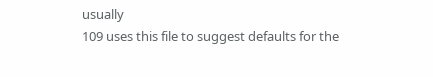usually
109 uses this file to suggest defaults for the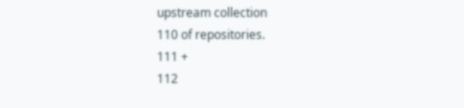upstream collection
110 of repositories.
111 +
112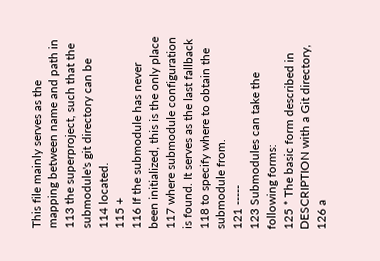This file mainly serves as the mapping between name and path in
113 the superproject, such that the submodule's git directory can be
114 located.
115 +
116 If the submodule has never been initialized, this is the only place
117 where submodule configuration is found. It serves as the last fallback
118 to specify where to obtain the submodule from.
121 -----
123 Submodules can take the following forms:
125 * The basic form described in DESCRIPTION with a Git directory,
126 a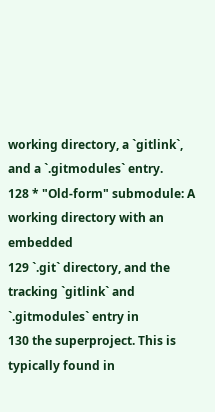working directory, a `gitlink`, and a `.gitmodules` entry.
128 * "Old-form" submodule: A working directory with an embedded
129 `.git` directory, and the tracking `gitlink` and `.gitmodules` entry in
130 the superproject. This is typically found in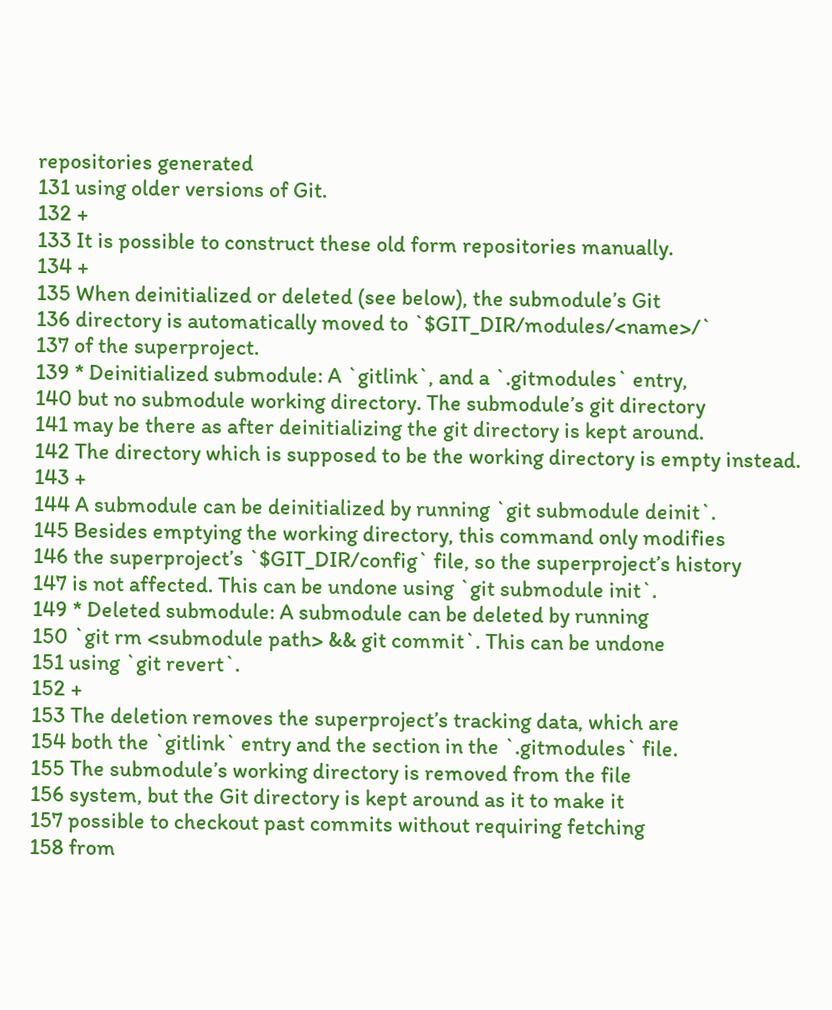repositories generated
131 using older versions of Git.
132 +
133 It is possible to construct these old form repositories manually.
134 +
135 When deinitialized or deleted (see below), the submodule’s Git
136 directory is automatically moved to `$GIT_DIR/modules/<name>/`
137 of the superproject.
139 * Deinitialized submodule: A `gitlink`, and a `.gitmodules` entry,
140 but no submodule working directory. The submodule’s git directory
141 may be there as after deinitializing the git directory is kept around.
142 The directory which is supposed to be the working directory is empty instead.
143 +
144 A submodule can be deinitialized by running `git submodule deinit`.
145 Besides emptying the working directory, this command only modifies
146 the superproject’s `$GIT_DIR/config` file, so the superproject’s history
147 is not affected. This can be undone using `git submodule init`.
149 * Deleted submodule: A submodule can be deleted by running
150 `git rm <submodule path> && git commit`. This can be undone
151 using `git revert`.
152 +
153 The deletion removes the superproject’s tracking data, which are
154 both the `gitlink` entry and the section in the `.gitmodules` file.
155 The submodule’s working directory is removed from the file
156 system, but the Git directory is kept around as it to make it
157 possible to checkout past commits without requiring fetching
158 from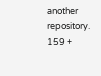another repository.
159 +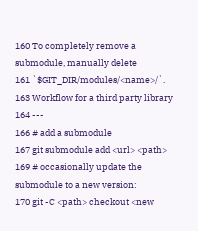160 To completely remove a submodule, manually delete
161 `$GIT_DIR/modules/<name>/`.
163 Workflow for a third party library
164 ---
166 # add a submodule
167 git submodule add <url> <path>
169 # occasionally update the submodule to a new version:
170 git -C <path> checkout <new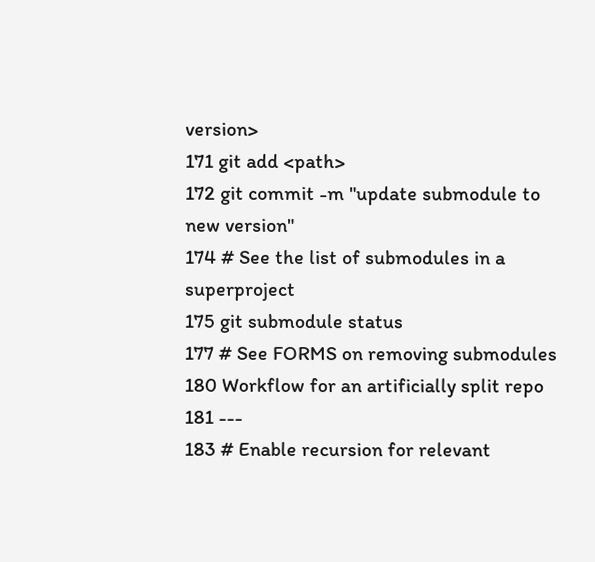version>
171 git add <path>
172 git commit -m "update submodule to new version"
174 # See the list of submodules in a superproject
175 git submodule status
177 # See FORMS on removing submodules
180 Workflow for an artificially split repo
181 ---
183 # Enable recursion for relevant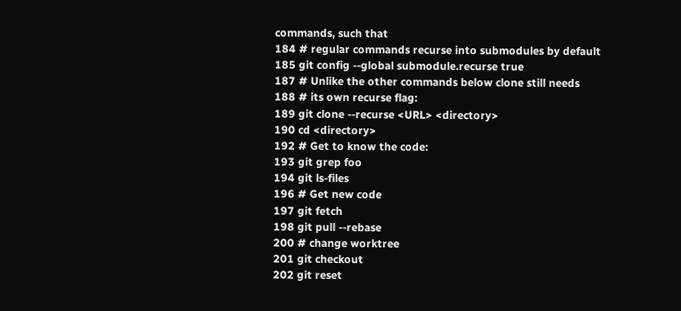commands, such that
184 # regular commands recurse into submodules by default
185 git config --global submodule.recurse true
187 # Unlike the other commands below clone still needs
188 # its own recurse flag:
189 git clone --recurse <URL> <directory>
190 cd <directory>
192 # Get to know the code:
193 git grep foo
194 git ls-files
196 # Get new code
197 git fetch
198 git pull --rebase
200 # change worktree
201 git checkout
202 git reset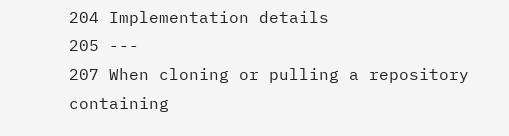204 Implementation details
205 ---
207 When cloning or pulling a repository containing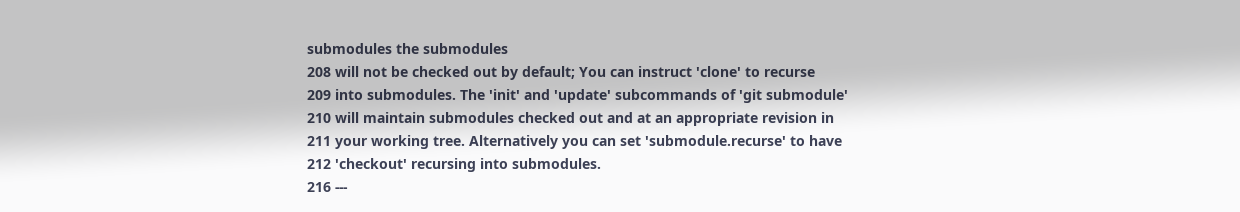submodules the submodules
208 will not be checked out by default; You can instruct 'clone' to recurse
209 into submodules. The 'init' and 'update' subcommands of 'git submodule'
210 will maintain submodules checked out and at an appropriate revision in
211 your working tree. Alternatively you can set 'submodule.recurse' to have
212 'checkout' recursing into submodules.
216 ---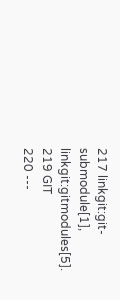217 linkgit:git-submodule[1], linkgit:gitmodules[5].
219 GIT
220 ---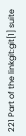221 Part of the linkgit:git[1] suite